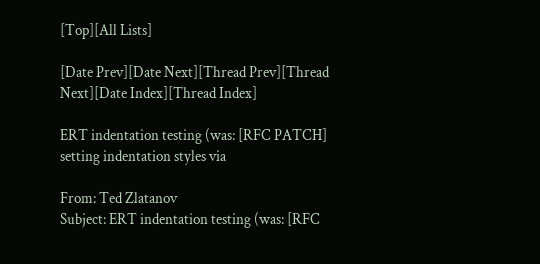[Top][All Lists]

[Date Prev][Date Next][Thread Prev][Thread Next][Date Index][Thread Index]

ERT indentation testing (was: [RFC PATCH] setting indentation styles via

From: Ted Zlatanov
Subject: ERT indentation testing (was: [RFC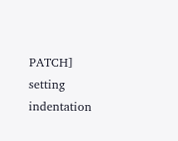PATCH] setting indentation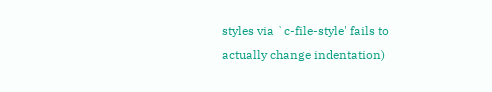styles via `c-file-style' fails to actually change indentation)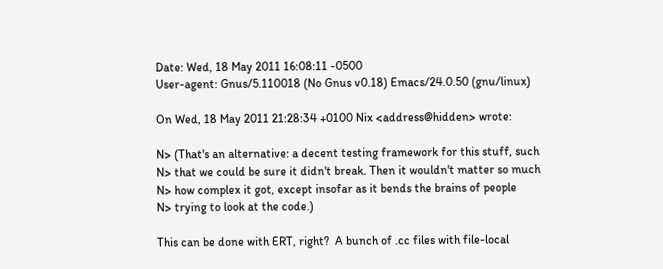Date: Wed, 18 May 2011 16:08:11 -0500
User-agent: Gnus/5.110018 (No Gnus v0.18) Emacs/24.0.50 (gnu/linux)

On Wed, 18 May 2011 21:28:34 +0100 Nix <address@hidden> wrote:

N> (That's an alternative: a decent testing framework for this stuff, such
N> that we could be sure it didn't break. Then it wouldn't matter so much
N> how complex it got, except insofar as it bends the brains of people
N> trying to look at the code.)

This can be done with ERT, right?  A bunch of .cc files with file-local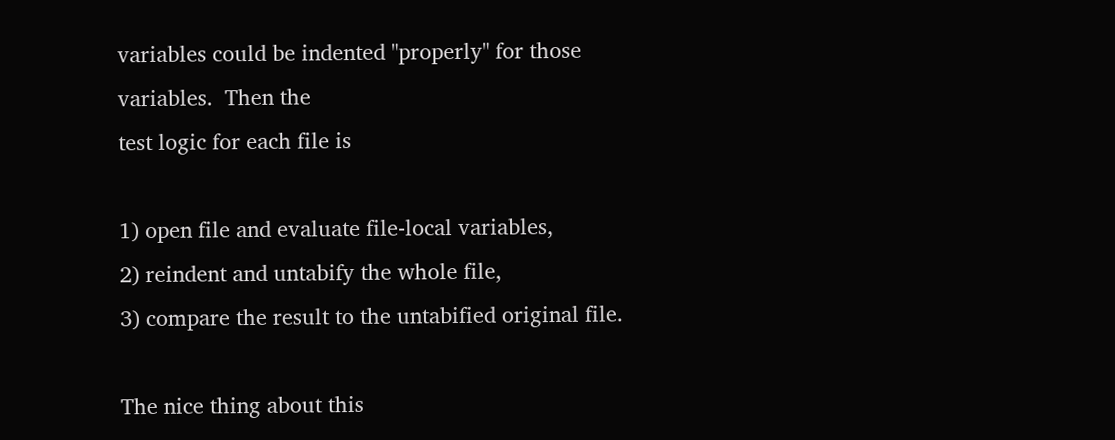variables could be indented "properly" for those variables.  Then the
test logic for each file is

1) open file and evaluate file-local variables,
2) reindent and untabify the whole file,
3) compare the result to the untabified original file.

The nice thing about this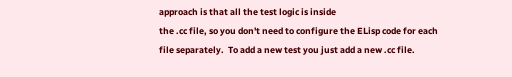approach is that all the test logic is inside
the .cc file, so you don't need to configure the ELisp code for each
file separately.  To add a new test you just add a new .cc file.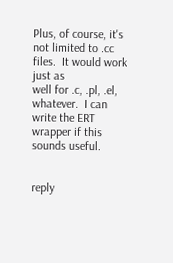Plus, of course, it's not limited to .cc files.  It would work just as
well for .c, .pl, .el, whatever.  I can write the ERT wrapper if this
sounds useful.


reply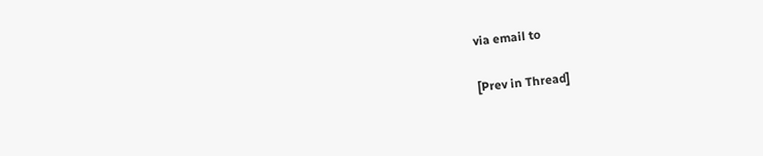via email to

[Prev in Thread]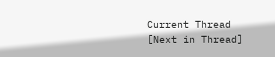Current Thread [Next in Thread]